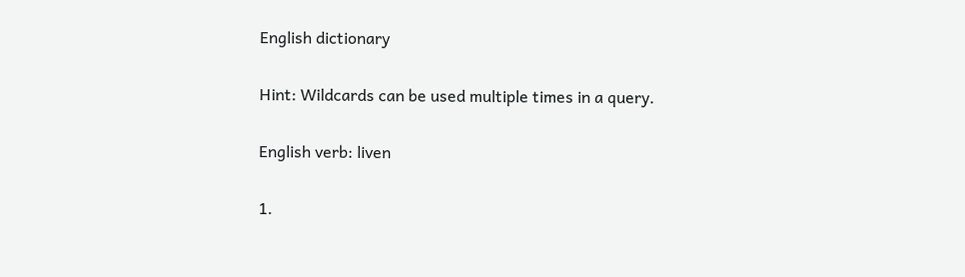English dictionary

Hint: Wildcards can be used multiple times in a query.

English verb: liven

1.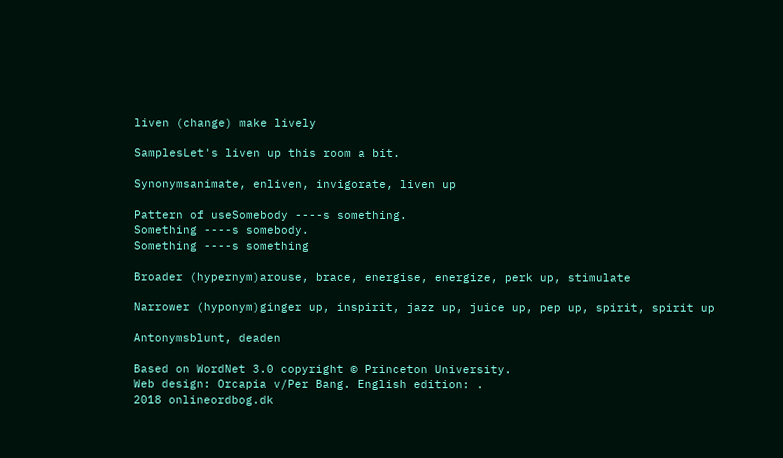liven (change) make lively

SamplesLet's liven up this room a bit.

Synonymsanimate, enliven, invigorate, liven up

Pattern of useSomebody ----s something.
Something ----s somebody.
Something ----s something

Broader (hypernym)arouse, brace, energise, energize, perk up, stimulate

Narrower (hyponym)ginger up, inspirit, jazz up, juice up, pep up, spirit, spirit up

Antonymsblunt, deaden

Based on WordNet 3.0 copyright © Princeton University.
Web design: Orcapia v/Per Bang. English edition: .
2018 onlineordbog.dk